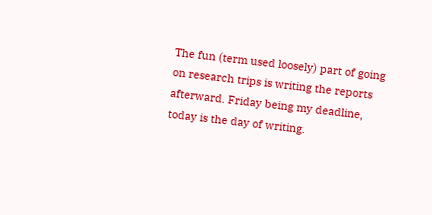The fun (term used loosely) part of going on research trips is writing the reports afterward. Friday being my deadline, today is the day of writing.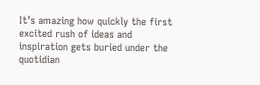It’s amazing how quickly the first excited rush of ideas and inspiration gets buried under the quotidian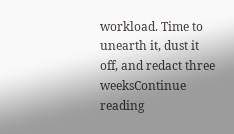workload. Time to unearth it, dust it off, and redact three weeksContinue reading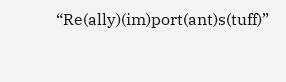“Re(ally)(im)port(ant)s(tuff)”